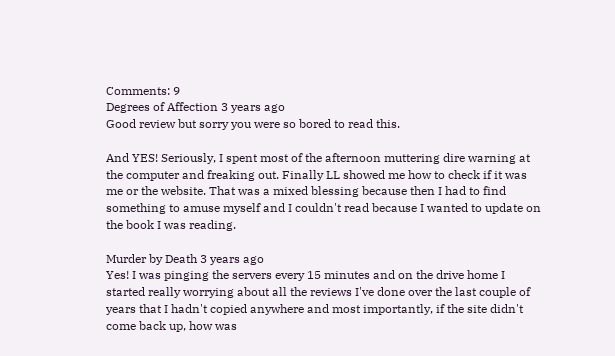Comments: 9
Degrees of Affection 3 years ago
Good review but sorry you were so bored to read this.

And YES! Seriously, I spent most of the afternoon muttering dire warning at the computer and freaking out. Finally LL showed me how to check if it was me or the website. That was a mixed blessing because then I had to find something to amuse myself and I couldn't read because I wanted to update on the book I was reading.

Murder by Death 3 years ago
Yes! I was pinging the servers every 15 minutes and on the drive home I started really worrying about all the reviews I've done over the last couple of years that I hadn't copied anywhere and most importantly, if the site didn't come back up, how was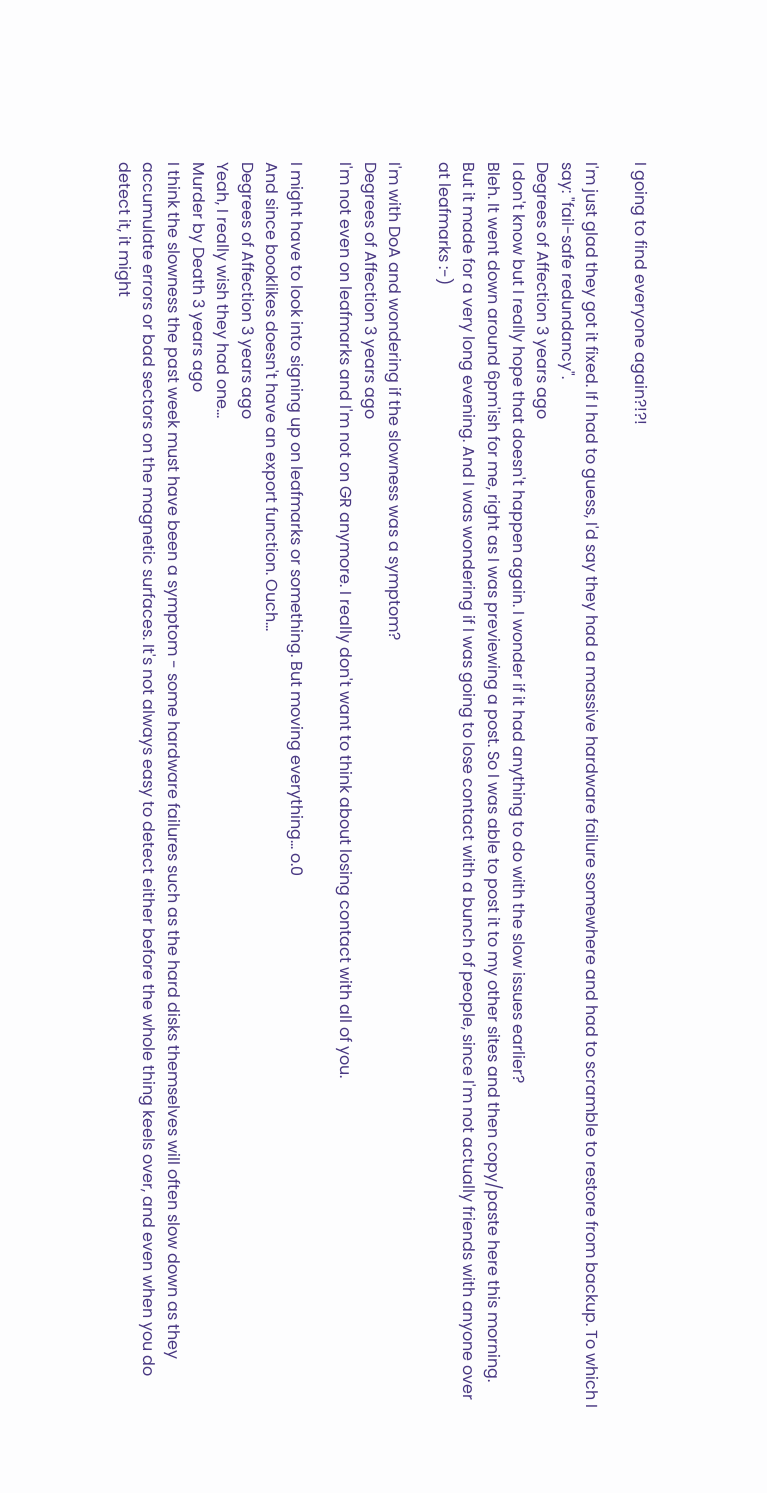I going to find everyone again?!?!

I'm just glad they got it fixed. If I had to guess, I'd say they had a massive hardware failure somewhere and had to scramble to restore from backup. To which I say: "fail-safe redundancy".
Degrees of Affection 3 years ago
I don't know but I really hope that doesn't happen again. I wonder if it had anything to do with the slow issues earlier?
Bleh. It went down around 6pm'ish for me, right as I was previewing a post. So I was able to post it to my other sites and then copy/paste here this morning.
But it made for a very long evening. And I was wondering if I was going to lose contact with a bunch of people, since I'm not actually friends with anyone over at leafmarks :-)

I'm with DoA and wondering if the slowness was a symptom?
Degrees of Affection 3 years ago
I'm not even on leafmarks and I'm not on GR anymore. I really don't want to think about losing contact with all of you.

I might have to look into signing up on leafmarks or something. But moving everything... o.0
And since booklikes doesn't have an export function. Ouch...
Degrees of Affection 3 years ago
Yeah, I really wish they had one...
Murder by Death 3 years ago
I think the slowness the past week must have been a symptom - some hardware failures such as the hard disks themselves will often slow down as they accumulate errors or bad sectors on the magnetic surfaces. It's not always easy to detect either before the whole thing keels over, and even when you do detect it, it might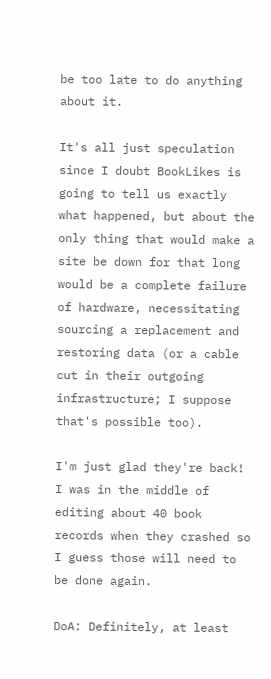be too late to do anything about it.

It's all just speculation since I doubt BookLikes is going to tell us exactly what happened, but about the only thing that would make a site be down for that long would be a complete failure of hardware, necessitating sourcing a replacement and restoring data (or a cable cut in their outgoing infrastructure; I suppose that's possible too).

I'm just glad they're back! I was in the middle of editing about 40 book records when they crashed so I guess those will need to be done again.

DoA: Definitely, at least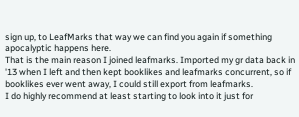sign up, to LeafMarks that way we can find you again if something apocalyptic happens here.
That is the main reason I joined leafmarks. Imported my gr data back in '13 when I left and then kept booklikes and leafmarks concurrent, so if booklikes ever went away, I could still export from leafmarks.
I do highly recommend at least starting to look into it just for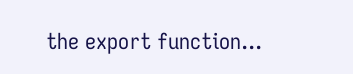the export function...